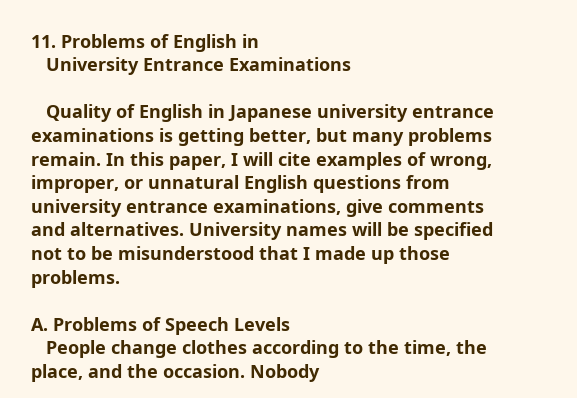11. Problems of English in
   University Entrance Examinations

   Quality of English in Japanese university entrance examinations is getting better, but many problems remain. In this paper, I will cite examples of wrong, improper, or unnatural English questions from university entrance examinations, give comments and alternatives. University names will be specified not to be misunderstood that I made up those problems.

A. Problems of Speech Levels
   People change clothes according to the time, the place, and the occasion. Nobody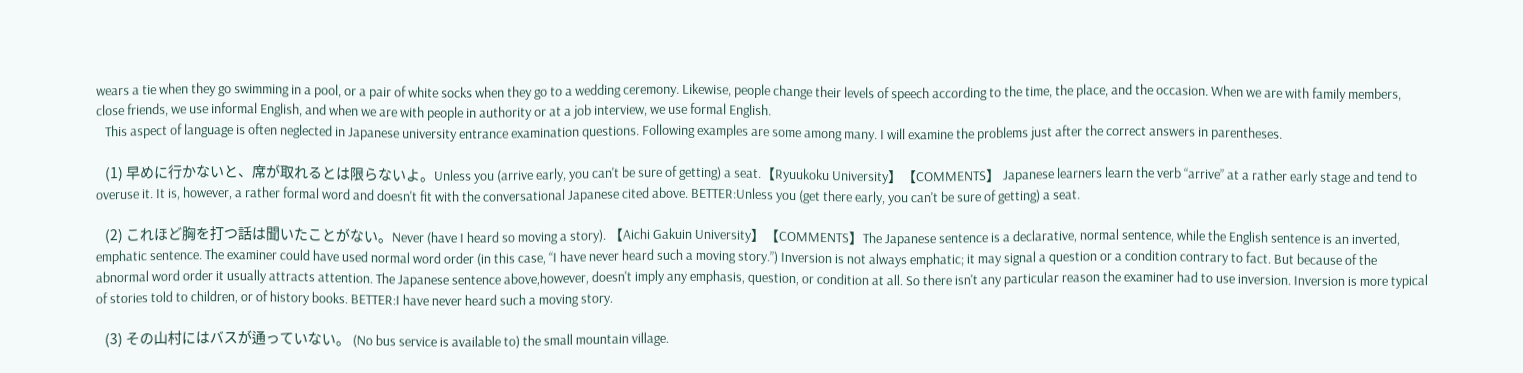wears a tie when they go swimming in a pool, or a pair of white socks when they go to a wedding ceremony. Likewise, people change their levels of speech according to the time, the place, and the occasion. When we are with family members, close friends, we use informal English, and when we are with people in authority or at a job interview, we use formal English.
   This aspect of language is often neglected in Japanese university entrance examination questions. Following examples are some among many. I will examine the problems just after the correct answers in parentheses.

   (1) 早めに行かないと、席が取れるとは限らないよ。Unless you (arrive early, you can't be sure of getting) a seat.【Ryuukoku University】【COMMENTS】 Japanese learners learn the verb “arrive” at a rather early stage and tend to overuse it. It is, however, a rather formal word and doesn't fit with the conversational Japanese cited above. BETTER:Unless you (get there early, you can't be sure of getting) a seat.

   (2) これほど胸を打つ話は聞いたことがない。Never (have I heard so moving a story). 【Aichi Gakuin University】【COMMENTS】The Japanese sentence is a declarative, normal sentence, while the English sentence is an inverted, emphatic sentence. The examiner could have used normal word order (in this case, “I have never heard such a moving story.”) Inversion is not always emphatic; it may signal a question or a condition contrary to fact. But because of the abnormal word order it usually attracts attention. The Japanese sentence above,however, doesn't imply any emphasis, question, or condition at all. So there isn't any particular reason the examiner had to use inversion. Inversion is more typical of stories told to children, or of history books. BETTER:I have never heard such a moving story.

   (3) その山村にはバスが通っていない。 (No bus service is available to) the small mountain village.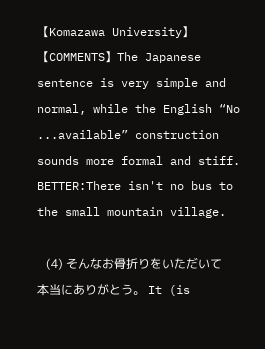【Komazawa University】【COMMENTS】The Japanese sentence is very simple and normal, while the English “No ...available” construction sounds more formal and stiff. BETTER:There isn't no bus to the small mountain village.

   (4) そんなお骨折りをいただいて本当にありがとう。 It (is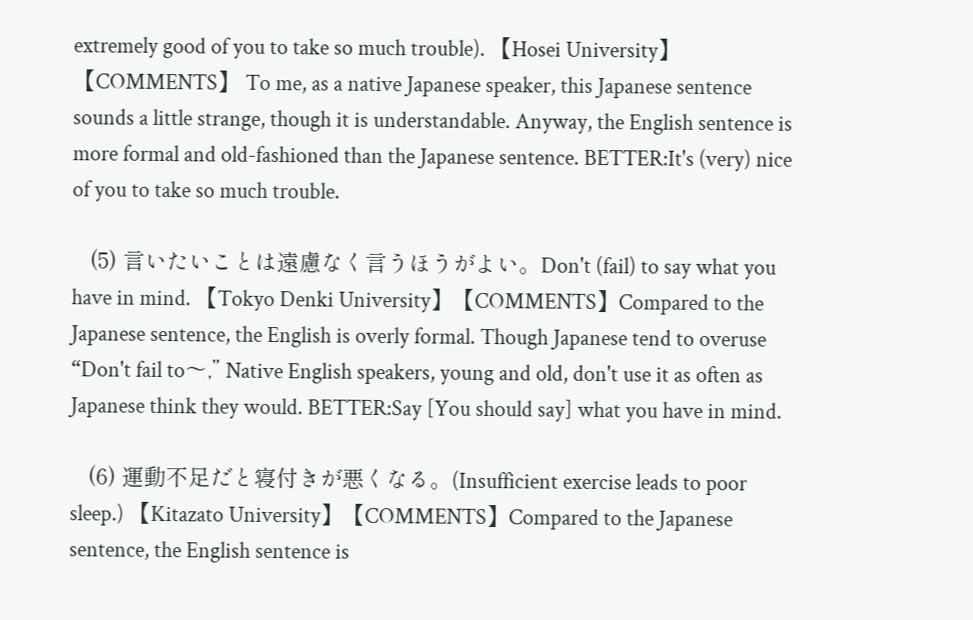extremely good of you to take so much trouble). 【Hosei University】【COMMENTS】 To me, as a native Japanese speaker, this Japanese sentence sounds a little strange, though it is understandable. Anyway, the English sentence is more formal and old-fashioned than the Japanese sentence. BETTER:It's (very) nice of you to take so much trouble.

   (5) 言いたいことは遠慮なく言うほうがよい。Don't (fail) to say what you have in mind. 【Tokyo Denki University】【COMMENTS】Compared to the Japanese sentence, the English is overly formal. Though Japanese tend to overuse “Don't fail to〜,” Native English speakers, young and old, don't use it as often as Japanese think they would. BETTER:Say [You should say] what you have in mind.

   (6) 運動不足だと寝付きが悪くなる。(Insufficient exercise leads to poor sleep.) 【Kitazato University】【COMMENTS】Compared to the Japanese sentence, the English sentence is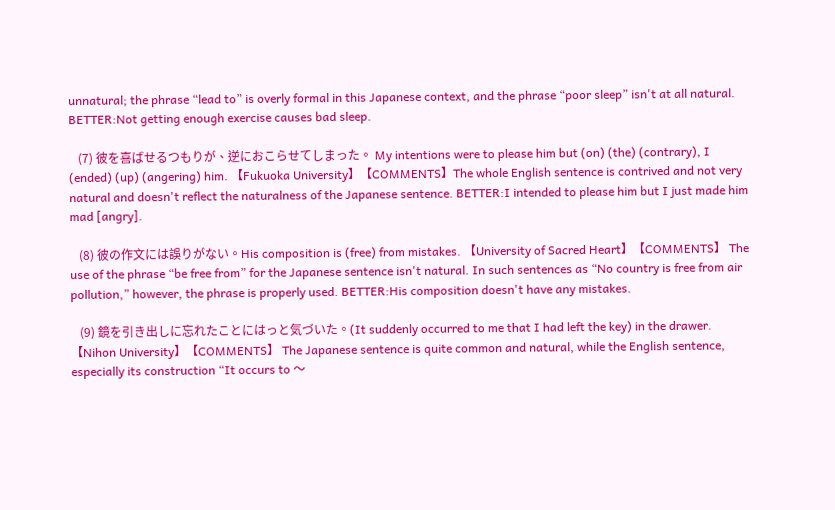unnatural; the phrase “lead to” is overly formal in this Japanese context, and the phrase “poor sleep” isn't at all natural. BETTER:Not getting enough exercise causes bad sleep.

   (7) 彼を喜ばせるつもりが、逆におこらせてしまった。 My intentions were to please him but (on) (the) (contrary), I (ended) (up) (angering) him. 【Fukuoka University】【COMMENTS】The whole English sentence is contrived and not very natural and doesn't reflect the naturalness of the Japanese sentence. BETTER:I intended to please him but I just made him mad [angry].

   (8) 彼の作文には誤りがない。His composition is (free) from mistakes. 【University of Sacred Heart】【COMMENTS】 The use of the phrase “be free from” for the Japanese sentence isn't natural. In such sentences as “No country is free from air pollution,” however, the phrase is properly used. BETTER:His composition doesn't have any mistakes.

   (9) 鏡を引き出しに忘れたことにはっと気づいた。(It suddenly occurred to me that I had left the key) in the drawer.【Nihon University】【COMMENTS】 The Japanese sentence is quite common and natural, while the English sentence, especially its construction “It occurs to 〜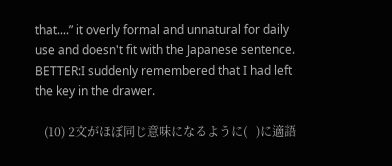that....” it overly formal and unnatural for daily use and doesn't fit with the Japanese sentence. BETTER:I suddenly remembered that I had left the key in the drawer.

   (10) 2文がほぼ同じ意味になるように(   )に適語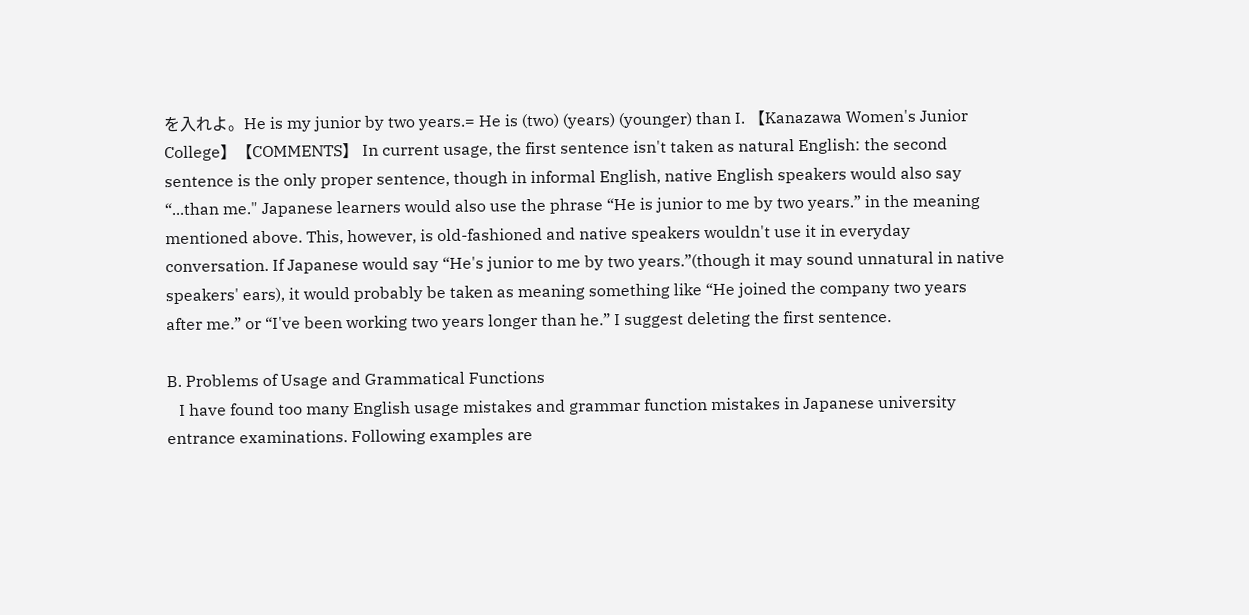を入れよ。He is my junior by two years.= He is (two) (years) (younger) than I. 【Kanazawa Women's Junior College】【COMMENTS】 In current usage, the first sentence isn't taken as natural English: the second sentence is the only proper sentence, though in informal English, native English speakers would also say “...than me." Japanese learners would also use the phrase “He is junior to me by two years.” in the meaning mentioned above. This, however, is old-fashioned and native speakers wouldn't use it in everyday conversation. If Japanese would say “He's junior to me by two years.”(though it may sound unnatural in native speakers' ears), it would probably be taken as meaning something like “He joined the company two years after me.” or “I've been working two years longer than he.” I suggest deleting the first sentence.

B. Problems of Usage and Grammatical Functions
   I have found too many English usage mistakes and grammar function mistakes in Japanese university entrance examinations. Following examples are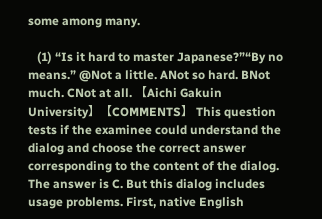some among many.

   (1) “Is it hard to master Japanese?”“By no means.” @Not a little. ANot so hard. BNot much. CNot at all. 【Aichi Gakuin University】【COMMENTS】 This question tests if the examinee could understand the dialog and choose the correct answer corresponding to the content of the dialog. The answer is C. But this dialog includes usage problems. First, native English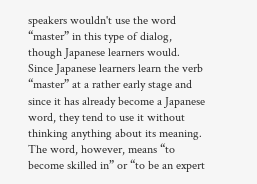speakers wouldn't use the word “master” in this type of dialog, though Japanese learners would. Since Japanese learners learn the verb “master” at a rather early stage and since it has already become a Japanese word, they tend to use it without thinking anything about its meaning. The word, however, means “to become skilled in” or “to be an expert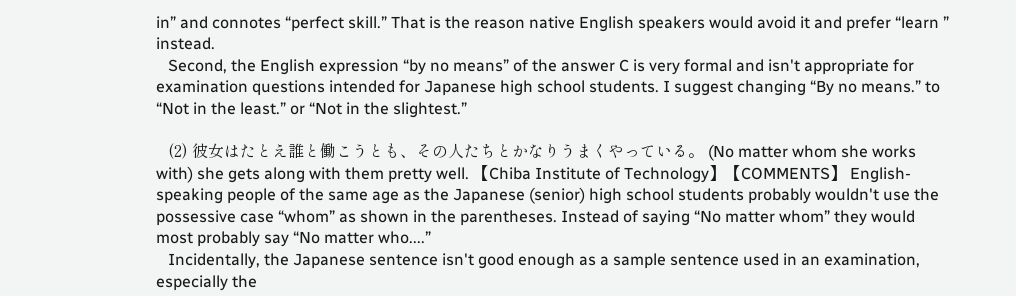in” and connotes “perfect skill.” That is the reason native English speakers would avoid it and prefer “learn ” instead.
   Second, the English expression “by no means” of the answer C is very formal and isn't appropriate for examination questions intended for Japanese high school students. I suggest changing “By no means.” to “Not in the least.” or “Not in the slightest.”

   (2) 彼女はたとえ誰と働こうとも、その人たちとかなりうまくやっている。 (No matter whom she works with) she gets along with them pretty well. 【Chiba Institute of Technology】【COMMENTS】 English-speaking people of the same age as the Japanese (senior) high school students probably wouldn't use the possessive case “whom” as shown in the parentheses. Instead of saying “No matter whom” they would most probably say “No matter who....”
   Incidentally, the Japanese sentence isn't good enough as a sample sentence used in an examination, especially the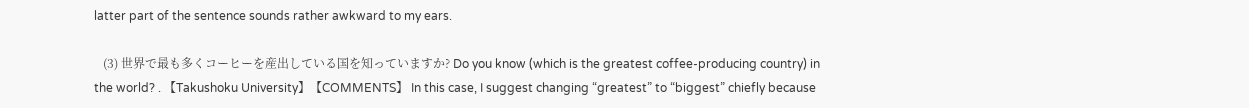latter part of the sentence sounds rather awkward to my ears.

   (3) 世界で最も多くコーヒーを産出している国を知っていますか? Do you know (which is the greatest coffee-producing country) in the world? . 【Takushoku University】【COMMENTS】 In this case, I suggest changing “greatest” to “biggest” chiefly because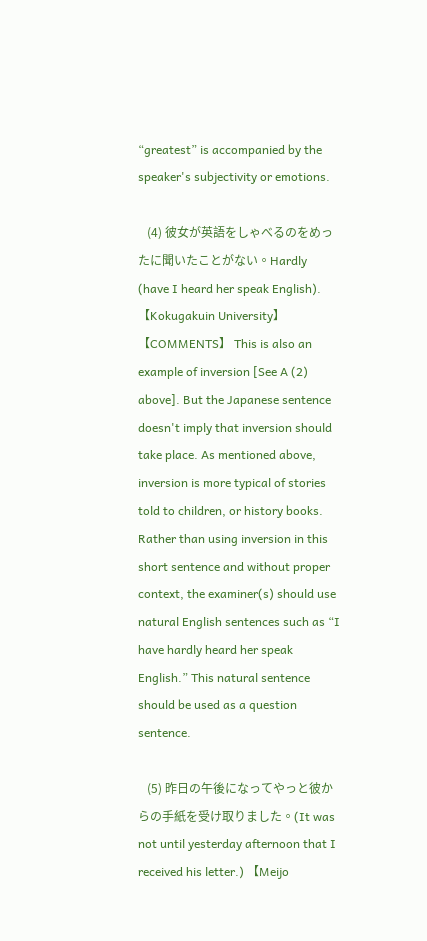“greatest” is accompanied by the speaker's subjectivity or emotions.

   (4) 彼女が英語をしゃべるのをめったに聞いたことがない。Hardly (have I heard her speak English). 【Kokugakuin University】【COMMENTS】 This is also an example of inversion [See A (2) above]. But the Japanese sentence doesn't imply that inversion should take place. As mentioned above, inversion is more typical of stories told to children, or history books. Rather than using inversion in this short sentence and without proper context, the examiner(s) should use natural English sentences such as “I have hardly heard her speak English.” This natural sentence should be used as a question sentence.

   (5) 昨日の午後になってやっと彼からの手紙を受け取りました。(It was not until yesterday afternoon that I received his letter.) 【Meijo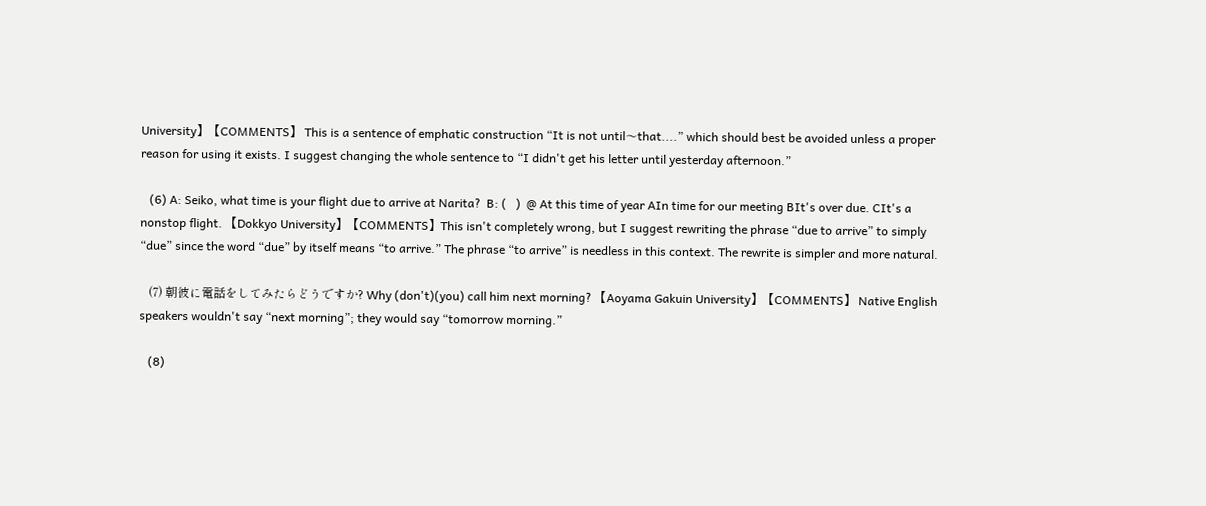University】【COMMENTS】 This is a sentence of emphatic construction “It is not until〜that....” which should best be avoided unless a proper reason for using it exists. I suggest changing the whole sentence to “I didn't get his letter until yesterday afternoon.”

   (6) A: Seiko, what time is your flight due to arrive at Narita?  B: (   )  @ At this time of year AIn time for our meeting BIt's over due. CIt's a nonstop flight. 【Dokkyo University】【COMMENTS】This isn't completely wrong, but I suggest rewriting the phrase “due to arrive” to simply “due” since the word “due” by itself means “to arrive.” The phrase “to arrive” is needless in this context. The rewrite is simpler and more natural.

   (7) 朝彼に電話をしてみたらどうですか? Why (don't)(you) call him next morning? 【Aoyama Gakuin University】【COMMENTS】 Native English speakers wouldn't say “next morning”; they would say “tomorrow morning.”

   (8)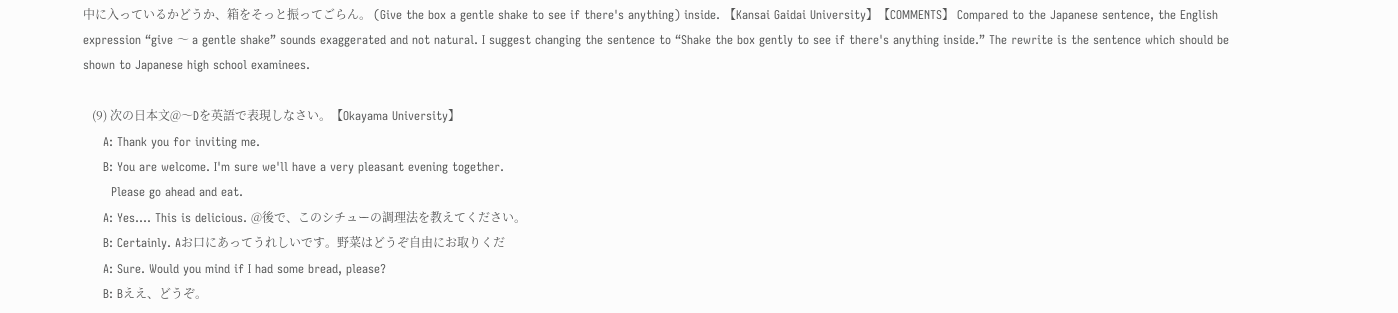中に入っているかどうか、箱をそっと振ってごらん。 (Give the box a gentle shake to see if there's anything) inside. 【Kansai Gaidai University】【COMMENTS】 Compared to the Japanese sentence, the English expression “give 〜 a gentle shake” sounds exaggerated and not natural. I suggest changing the sentence to “Shake the box gently to see if there's anything inside.” The rewrite is the sentence which should be shown to Japanese high school examinees.

   (9) 次の日本文@〜Dを英語で表現しなさい。【Okayama University】
     A: Thank you for inviting me.
     B: You are welcome. I'm sure we'll have a very pleasant evening together.
       Please go ahead and eat.
     A: Yes.... This is delicious. @後で、このシチューの調理法を教えてください。
     B: Certainly. Aお口にあってうれしいです。野菜はどうぞ自由にお取りくだ
     A: Sure. Would you mind if I had some bread, please?
     B: Bええ、どうぞ。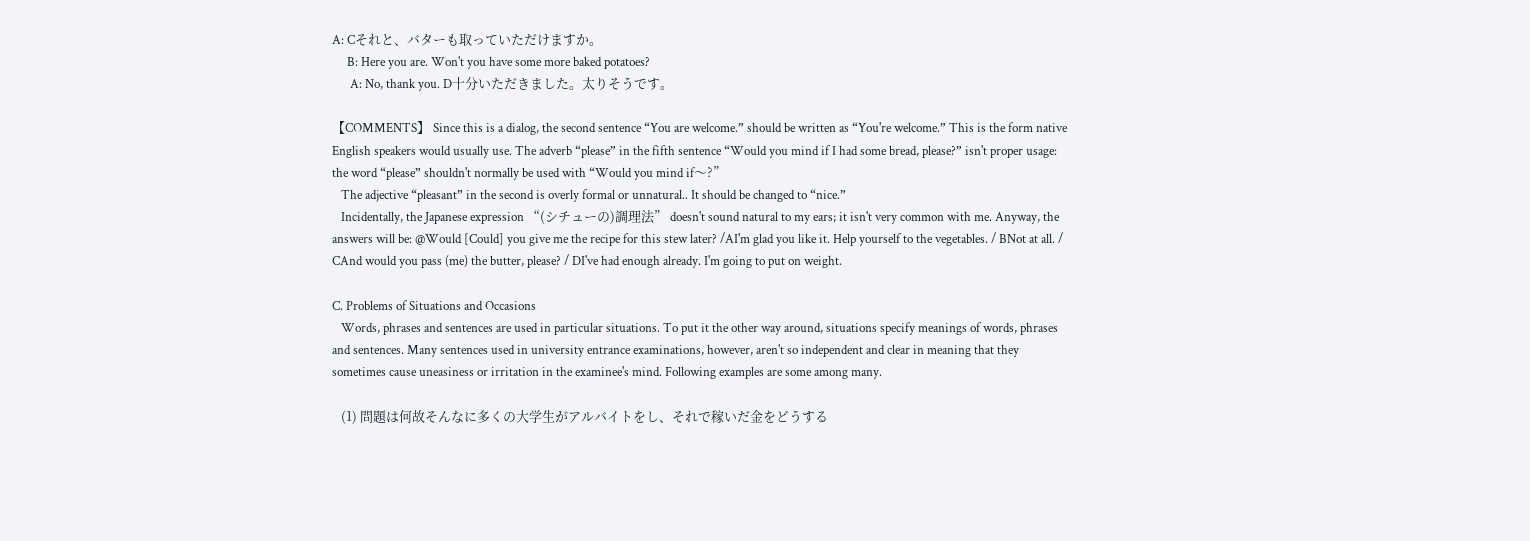A: Cそれと、バターも取っていただけますか。
     B: Here you are. Won't you have some more baked potatoes?
      A: No, thank you. D十分いただきました。太りそうです。

【COMMENTS】 Since this is a dialog, the second sentence “You are welcome.” should be written as “You're welcome.” This is the form native English speakers would usually use. The adverb “please” in the fifth sentence “Would you mind if I had some bread, please?” isn't proper usage: the word “please” shouldn't normally be used with “Would you mind if〜?”
   The adjective “pleasant” in the second is overly formal or unnatural.. It should be changed to “nice.”
   Incidentally, the Japanese expression “(シチューの)調理法” doesn't sound natural to my ears; it isn't very common with me. Anyway, the answers will be: @Would [Could] you give me the recipe for this stew later? /AI'm glad you like it. Help yourself to the vegetables. / BNot at all. / CAnd would you pass (me) the butter, please? / DI've had enough already. I'm going to put on weight.

C. Problems of Situations and Occasions
   Words, phrases and sentences are used in particular situations. To put it the other way around, situations specify meanings of words, phrases and sentences. Many sentences used in university entrance examinations, however, aren't so independent and clear in meaning that they sometimes cause uneasiness or irritation in the examinee's mind. Following examples are some among many.

   (1) 問題は何故そんなに多くの大学生がアルバイトをし、それで稼いだ金をどうする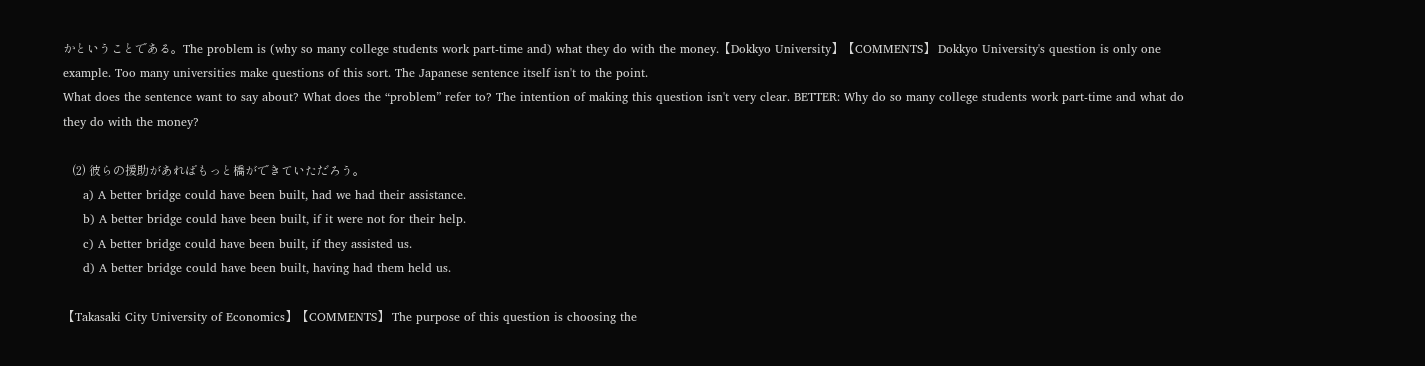かということである。The problem is (why so many college students work part-time and) what they do with the money.【Dokkyo University】【COMMENTS】 Dokkyo University's question is only one example. Too many universities make questions of this sort. The Japanese sentence itself isn't to the point.
What does the sentence want to say about? What does the “problem” refer to? The intention of making this question isn't very clear. BETTER: Why do so many college students work part-time and what do they do with the money?

   (2) 彼らの援助があればもっと橋ができていただろう。
     a) A better bridge could have been built, had we had their assistance.
     b) A better bridge could have been built, if it were not for their help.
     c) A better bridge could have been built, if they assisted us.
     d) A better bridge could have been built, having had them held us.

【Takasaki City University of Economics】【COMMENTS】 The purpose of this question is choosing the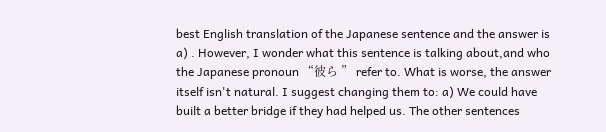best English translation of the Japanese sentence and the answer is a) . However, I wonder what this sentence is talking about,and who the Japanese pronoun “彼ら ” refer to. What is worse, the answer itself isn't natural. I suggest changing them to: a) We could have built a better bridge if they had helped us. The other sentences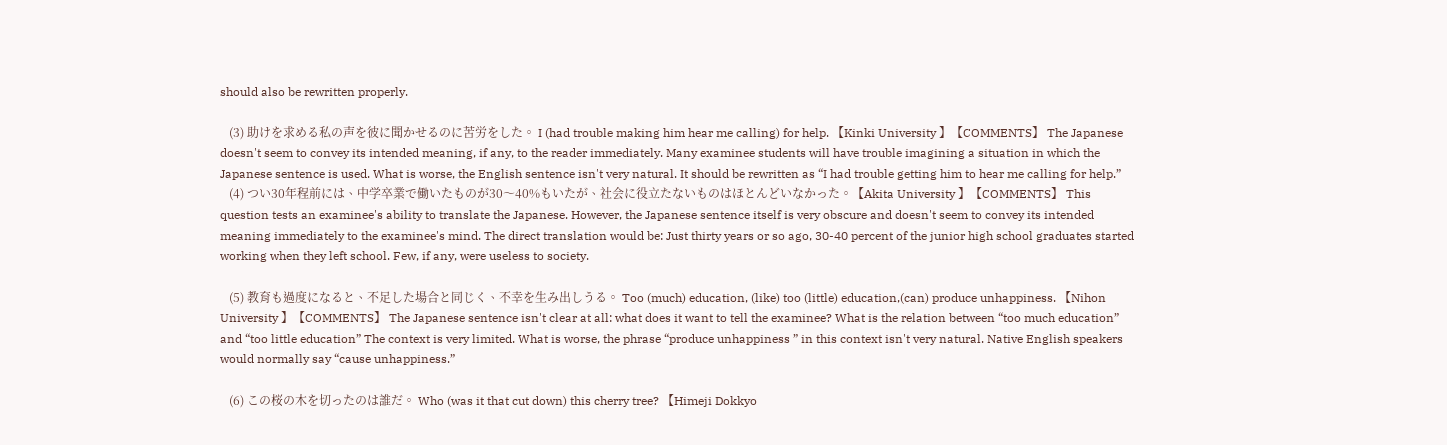should also be rewritten properly.

   (3) 助けを求める私の声を彼に聞かせるのに苦労をした。 I (had trouble making him hear me calling) for help. 【Kinki University 】【COMMENTS】 The Japanese doesn't seem to convey its intended meaning, if any, to the reader immediately. Many examinee students will have trouble imagining a situation in which the Japanese sentence is used. What is worse, the English sentence isn't very natural. It should be rewritten as “I had trouble getting him to hear me calling for help.”
   (4) つい30年程前には、中学卒業で働いたものが30〜40%もいたが、社会に役立たないものはほとんどいなかった。【Akita University 】【COMMENTS】 This question tests an examinee's ability to translate the Japanese. However, the Japanese sentence itself is very obscure and doesn't seem to convey its intended meaning immediately to the examinee's mind. The direct translation would be: Just thirty years or so ago, 30-40 percent of the junior high school graduates started working when they left school. Few, if any, were useless to society.

   (5) 教育も過度になると、不足した場合と同じく、不幸を生み出しうる。 Too (much) education, (like) too (little) education,(can) produce unhappiness. 【Nihon University 】【COMMENTS】 The Japanese sentence isn't clear at all: what does it want to tell the examinee? What is the relation between “too much education” and “too little education” The context is very limited. What is worse, the phrase “produce unhappiness ” in this context isn't very natural. Native English speakers would normally say “cause unhappiness.”

   (6) この桜の木を切ったのは誰だ。 Who (was it that cut down) this cherry tree? 【Himeji Dokkyo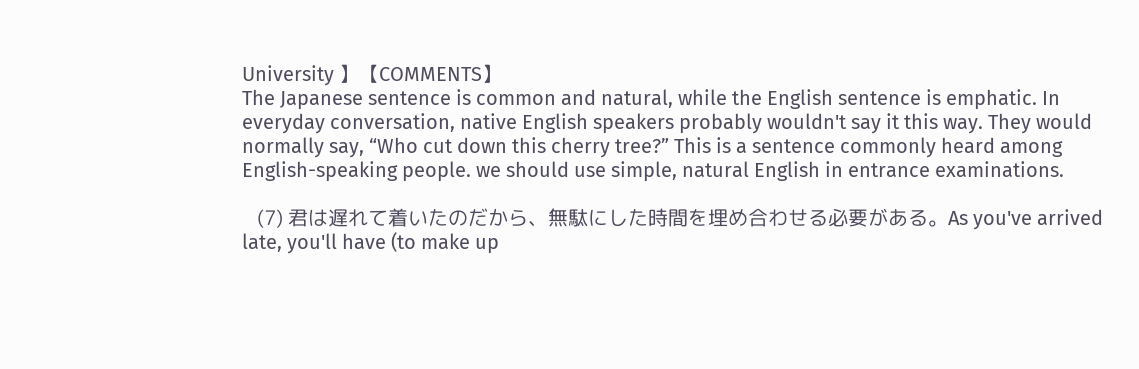University 】【COMMENTS】
The Japanese sentence is common and natural, while the English sentence is emphatic. In everyday conversation, native English speakers probably wouldn't say it this way. They would normally say, “Who cut down this cherry tree?” This is a sentence commonly heard among English-speaking people. we should use simple, natural English in entrance examinations.

   (7) 君は遅れて着いたのだから、無駄にした時間を埋め合わせる必要がある。As you've arrived late, you'll have (to make up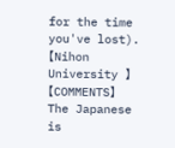for the time you've lost).  【Nihon University 】【COMMENTS】 The Japanese is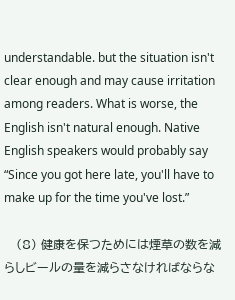understandable. but the situation isn't clear enough and may cause irritation among readers. What is worse, the English isn't natural enough. Native English speakers would probably say “Since you got here late, you'll have to make up for the time you've lost.”

   (8) 健康を保つためには煙草の数を減らしビールの量を減らさなければならな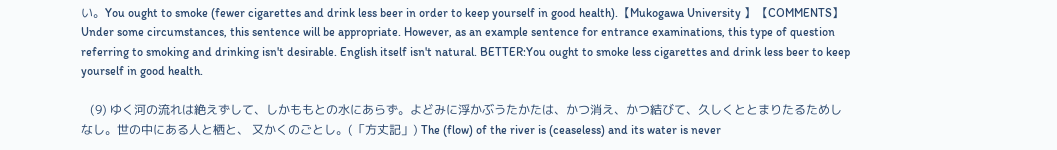い。You ought to smoke (fewer cigarettes and drink less beer in order to keep yourself in good health).【Mukogawa University 】【COMMENTS】 Under some circumstances, this sentence will be appropriate. However, as an example sentence for entrance examinations, this type of question referring to smoking and drinking isn't desirable. English itself isn't natural. BETTER:You ought to smoke less cigarettes and drink less beer to keep yourself in good health.

   (9) ゆく河の流れは絶えずして、しかももとの水にあらず。よどみに浮かぶうたかたは、かつ消え、かつ結びて、久しくととまりたるためしなし。世の中にある人と栖と、 又かくのごとし。(「方丈記」) The (flow) of the river is (ceaseless) and its water is never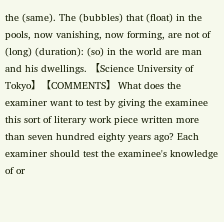the (same). The (bubbles) that (float) in the pools, now vanishing, now forming, are not of (long) (duration): (so) in the world are man and his dwellings. 【Science University of Tokyo】【COMMENTS】 What does the examiner want to test by giving the examinee this sort of literary work piece written more than seven hundred eighty years ago? Each examiner should test the examinee's knowledge of or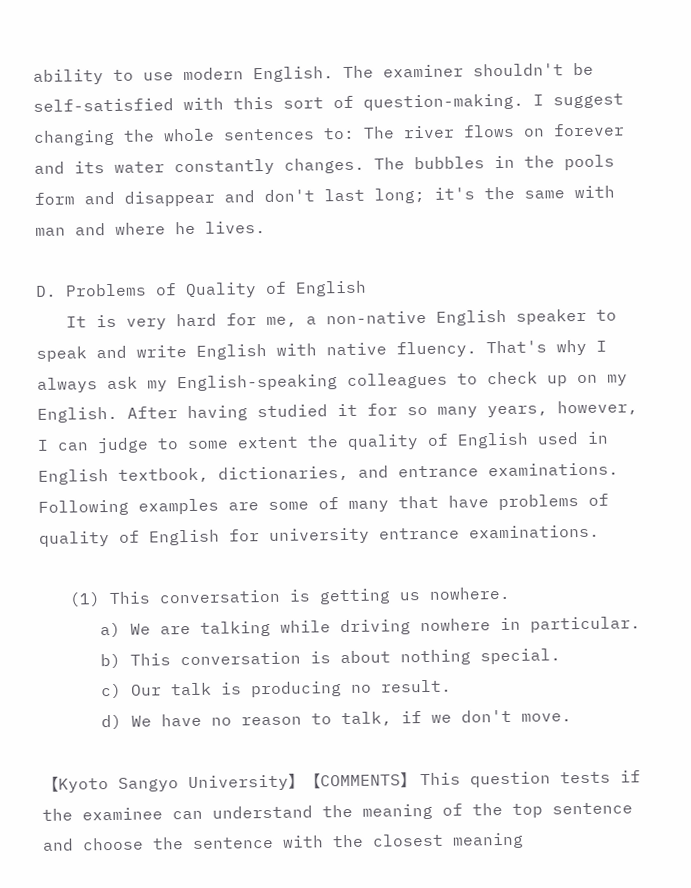ability to use modern English. The examiner shouldn't be self-satisfied with this sort of question-making. I suggest changing the whole sentences to: The river flows on forever and its water constantly changes. The bubbles in the pools form and disappear and don't last long; it's the same with man and where he lives.

D. Problems of Quality of English
   It is very hard for me, a non-native English speaker to speak and write English with native fluency. That's why I always ask my English-speaking colleagues to check up on my English. After having studied it for so many years, however, I can judge to some extent the quality of English used in English textbook, dictionaries, and entrance examinations. Following examples are some of many that have problems of quality of English for university entrance examinations.

   (1) This conversation is getting us nowhere.
      a) We are talking while driving nowhere in particular.
      b) This conversation is about nothing special.
      c) Our talk is producing no result.
      d) We have no reason to talk, if we don't move.

【Kyoto Sangyo University】【COMMENTS】 This question tests if the examinee can understand the meaning of the top sentence and choose the sentence with the closest meaning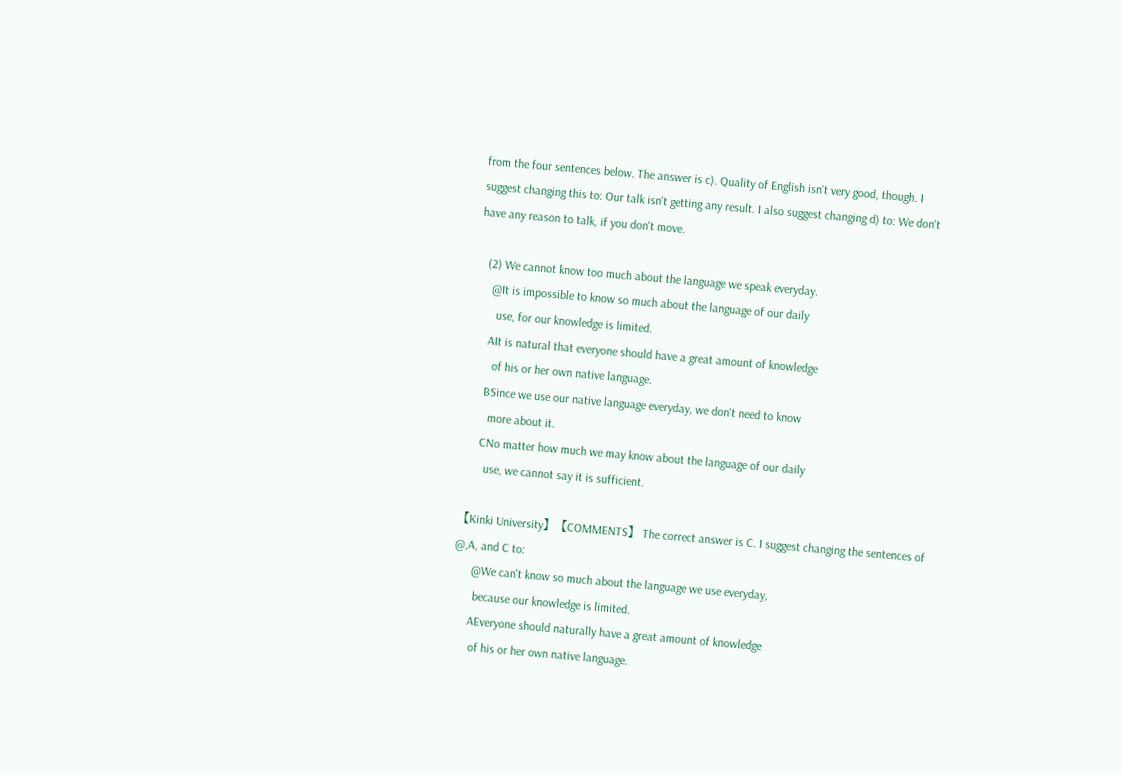from the four sentences below. The answer is c). Quality of English isn't very good, though. I suggest changing this to: Our talk isn't getting any result. I also suggest changing d) to: We don't have any reason to talk, if you don't move.

   (2) We cannot know too much about the language we speak everyday.
     @It is impossible to know so much about the language of our daily
       use, for our knowledge is limited.
     AIt is natural that everyone should have a great amount of knowledge
       of his or her own native language.
     BSince we use our native language everyday, we don't need to know
       more about it.
     CNo matter how much we may know about the language of our daily
       use, we cannot say it is sufficient.

【Kinki University】【COMMENTS】 The correct answer is C. I suggest changing the sentences of @,A, and C to:
      @We can't know so much about the language we use everyday,
       because our knowledge is limited.
      AEveryone should naturally have a great amount of knowledge
       of his or her own native language.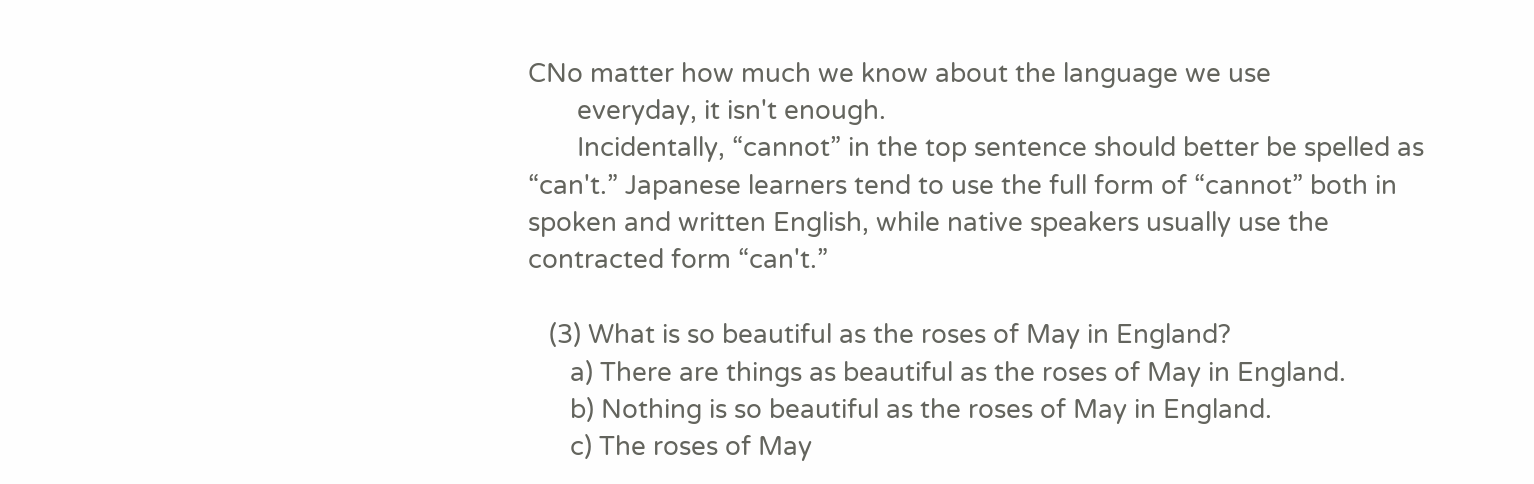CNo matter how much we know about the language we use
       everyday, it isn't enough.
       Incidentally, “cannot” in the top sentence should better be spelled as “can't.” Japanese learners tend to use the full form of “cannot” both in spoken and written English, while native speakers usually use the contracted form “can't.”

   (3) What is so beautiful as the roses of May in England?
      a) There are things as beautiful as the roses of May in England.
      b) Nothing is so beautiful as the roses of May in England.
      c) The roses of May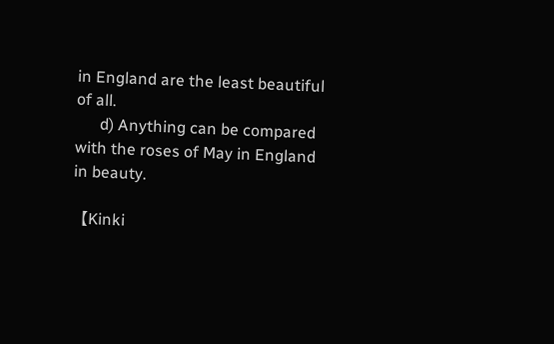in England are the least beautiful of all.
      d) Anything can be compared with the roses of May in England in beauty.

【Kinki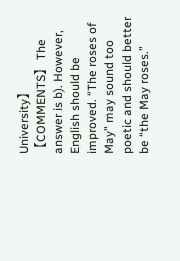University】【COMMENTS】 The answer is b). However, English should be improved. “The roses of May” may sound too poetic and should better be “the May roses.”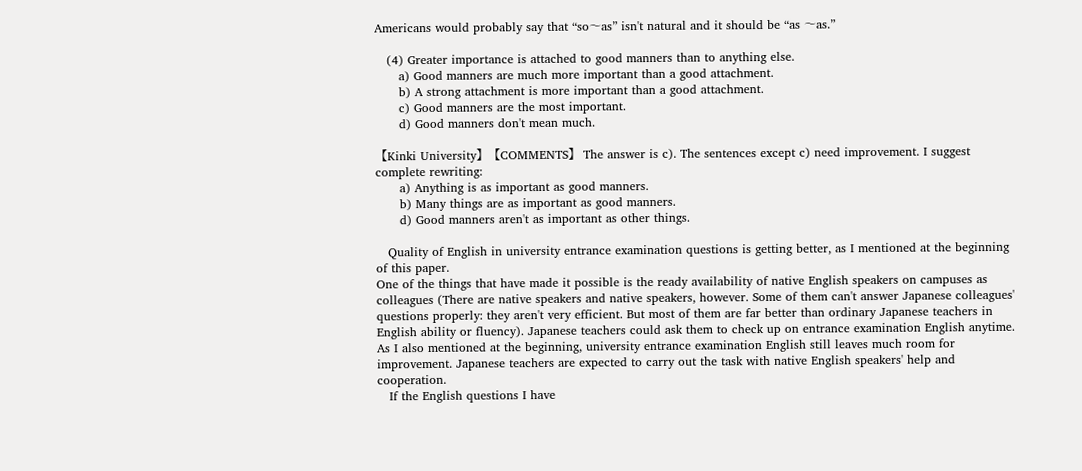Americans would probably say that “so〜as” isn't natural and it should be “as 〜as.”

   (4) Greater importance is attached to good manners than to anything else.
      a) Good manners are much more important than a good attachment.
      b) A strong attachment is more important than a good attachment.
      c) Good manners are the most important.
      d) Good manners don't mean much.

【Kinki University】【COMMENTS】 The answer is c). The sentences except c) need improvement. I suggest complete rewriting:
      a) Anything is as important as good manners.
      b) Many things are as important as good manners.
      d) Good manners aren't as important as other things.

   Quality of English in university entrance examination questions is getting better, as I mentioned at the beginning of this paper.
One of the things that have made it possible is the ready availability of native English speakers on campuses as colleagues (There are native speakers and native speakers, however. Some of them can't answer Japanese colleagues' questions properly: they aren't very efficient. But most of them are far better than ordinary Japanese teachers in English ability or fluency). Japanese teachers could ask them to check up on entrance examination English anytime. As I also mentioned at the beginning, university entrance examination English still leaves much room for improvement. Japanese teachers are expected to carry out the task with native English speakers' help and cooperation.
   If the English questions I have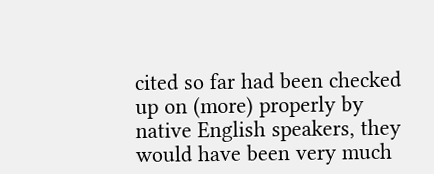cited so far had been checked up on (more) properly by native English speakers, they would have been very much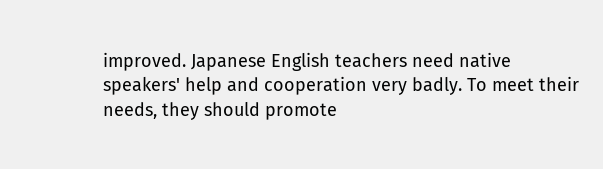improved. Japanese English teachers need native speakers' help and cooperation very badly. To meet their needs, they should promote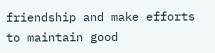friendship and make efforts to maintain good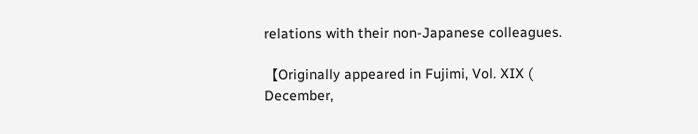relations with their non-Japanese colleagues.

【Originally appeared in Fujimi, Vol. XIX ( December,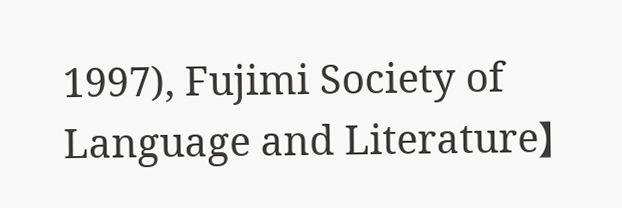1997), Fujimi Society of Language and Literature】